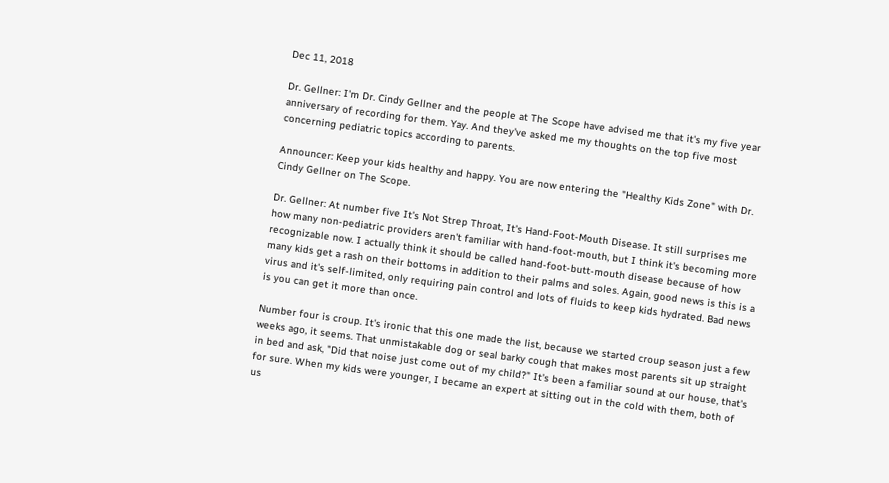Dec 11, 2018

Dr. Gellner: I'm Dr. Cindy Gellner and the people at The Scope have advised me that it's my five year anniversary of recording for them. Yay. And they've asked me my thoughts on the top five most concerning pediatric topics according to parents.

Announcer: Keep your kids healthy and happy. You are now entering the "Healthy Kids Zone" with Dr. Cindy Gellner on The Scope.

Dr. Gellner: At number five It's Not Strep Throat, It's Hand-Foot-Mouth Disease. It still surprises me how many non-pediatric providers aren't familiar with hand-foot-mouth, but I think it's becoming more recognizable now. I actually think it should be called hand-foot-butt-mouth disease because of how many kids get a rash on their bottoms in addition to their palms and soles. Again, good news is this is a virus and it's self-limited, only requiring pain control and lots of fluids to keep kids hydrated. Bad news is you can get it more than once.

Number four is croup. It's ironic that this one made the list, because we started croup season just a few weeks ago, it seems. That unmistakable dog or seal barky cough that makes most parents sit up straight in bed and ask, "Did that noise just come out of my child?" It's been a familiar sound at our house, that's for sure. When my kids were younger, I became an expert at sitting out in the cold with them, both of us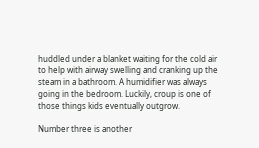huddled under a blanket waiting for the cold air to help with airway swelling and cranking up the steam in a bathroom. A humidifier was always going in the bedroom. Luckily, croup is one of those things kids eventually outgrow.

Number three is another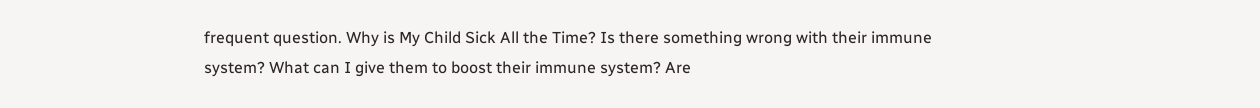frequent question. Why is My Child Sick All the Time? Is there something wrong with their immune system? What can I give them to boost their immune system? Are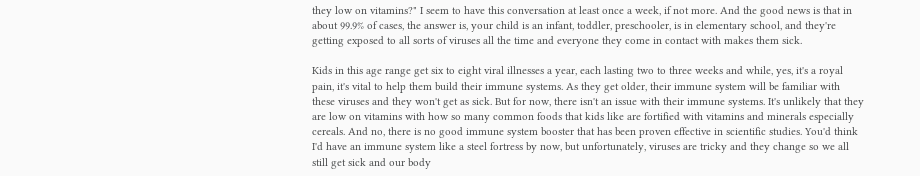they low on vitamins?" I seem to have this conversation at least once a week, if not more. And the good news is that in about 99.9% of cases, the answer is, your child is an infant, toddler, preschooler, is in elementary school, and they're getting exposed to all sorts of viruses all the time and everyone they come in contact with makes them sick.

Kids in this age range get six to eight viral illnesses a year, each lasting two to three weeks and while, yes, it's a royal pain, it's vital to help them build their immune systems. As they get older, their immune system will be familiar with these viruses and they won't get as sick. But for now, there isn't an issue with their immune systems. It's unlikely that they are low on vitamins with how so many common foods that kids like are fortified with vitamins and minerals especially cereals. And no, there is no good immune system booster that has been proven effective in scientific studies. You'd think I'd have an immune system like a steel fortress by now, but unfortunately, viruses are tricky and they change so we all still get sick and our body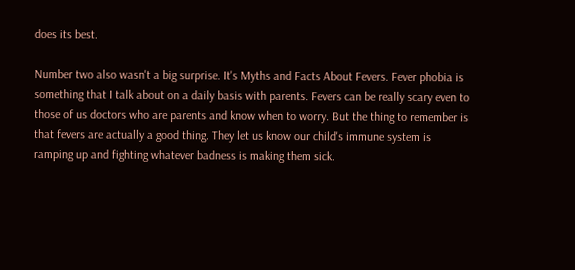does its best.

Number two also wasn't a big surprise. It's Myths and Facts About Fevers. Fever phobia is something that I talk about on a daily basis with parents. Fevers can be really scary even to those of us doctors who are parents and know when to worry. But the thing to remember is that fevers are actually a good thing. They let us know our child's immune system is ramping up and fighting whatever badness is making them sick.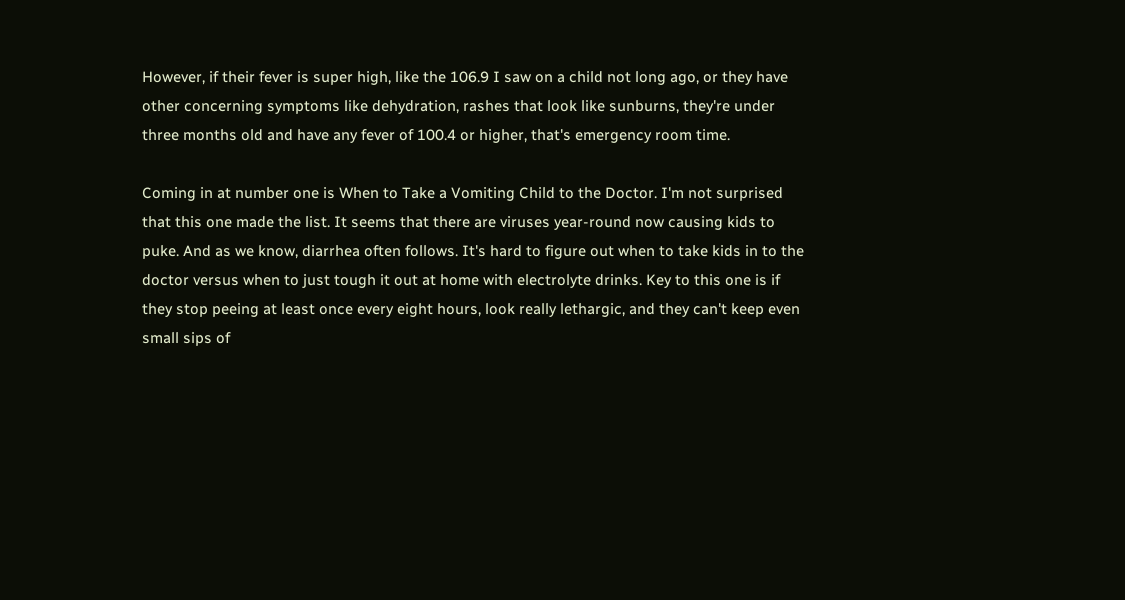However, if their fever is super high, like the 106.9 I saw on a child not long ago, or they have other concerning symptoms like dehydration, rashes that look like sunburns, they're under three months old and have any fever of 100.4 or higher, that's emergency room time.

Coming in at number one is When to Take a Vomiting Child to the Doctor. I'm not surprised that this one made the list. It seems that there are viruses year-round now causing kids to puke. And as we know, diarrhea often follows. It's hard to figure out when to take kids in to the doctor versus when to just tough it out at home with electrolyte drinks. Key to this one is if they stop peeing at least once every eight hours, look really lethargic, and they can't keep even small sips of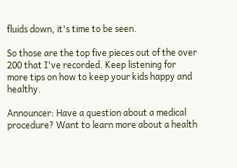fluids down, it's time to be seen.

So those are the top five pieces out of the over 200 that I've recorded. Keep listening for more tips on how to keep your kids happy and healthy.

Announcer: Have a question about a medical procedure? Want to learn more about a health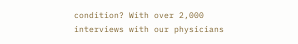condition? With over 2,000 interviews with our physicians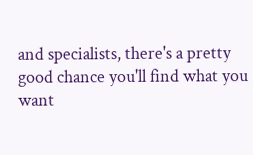and specialists, there's a pretty good chance you'll find what you want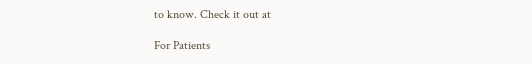to know. Check it out at

For Patients